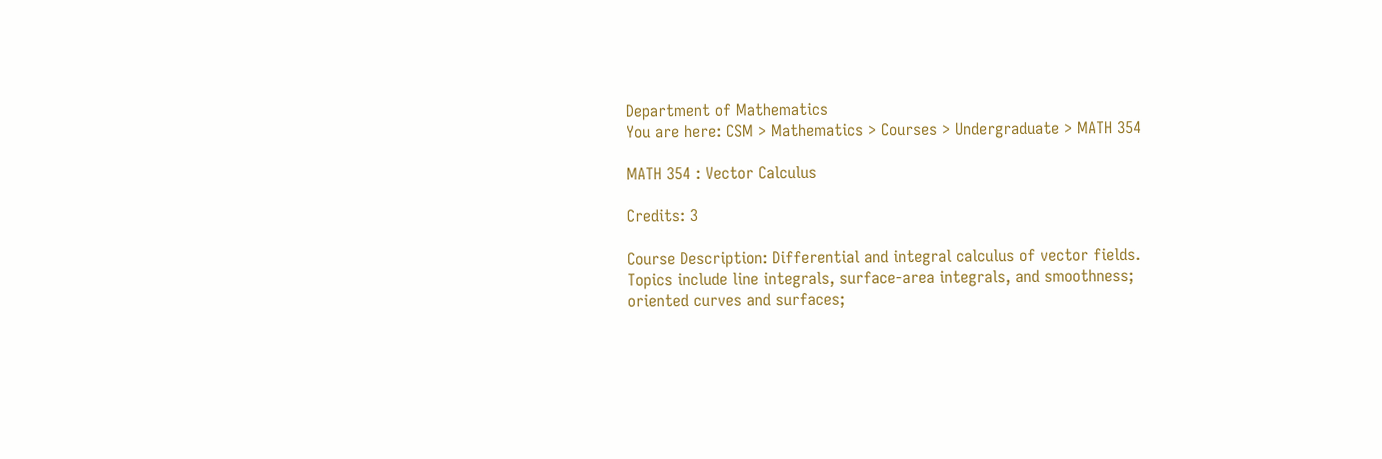Department of Mathematics
You are here: CSM > Mathematics > Courses > Undergraduate > MATH 354

MATH 354 : Vector Calculus

Credits: 3

Course Description: Differential and integral calculus of vector fields. Topics include line integrals, surface-area integrals, and smoothness; oriented curves and surfaces;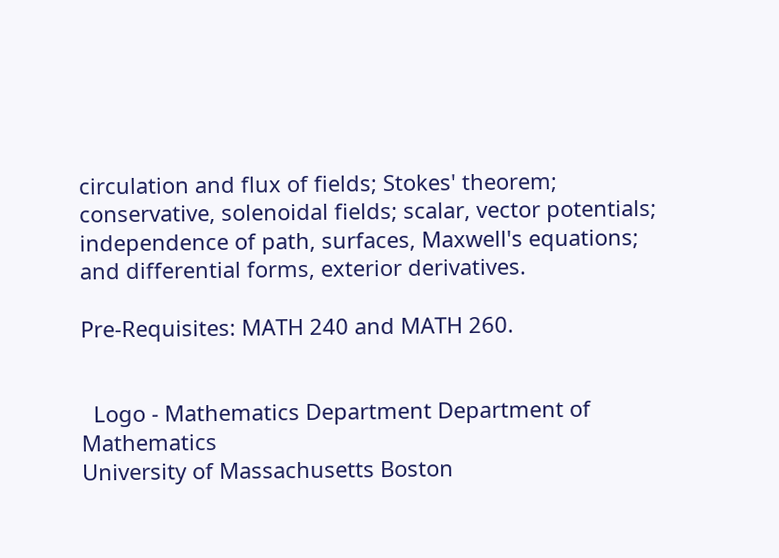circulation and flux of fields; Stokes' theorem; conservative, solenoidal fields; scalar, vector potentials; independence of path, surfaces, Maxwell's equations; and differential forms, exterior derivatives.

Pre-Requisites: MATH 240 and MATH 260.


  Logo - Mathematics Department Department of Mathematics
University of Massachusetts Boston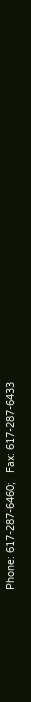Phone: 617-287-6460;   Fax: 617-287-6433